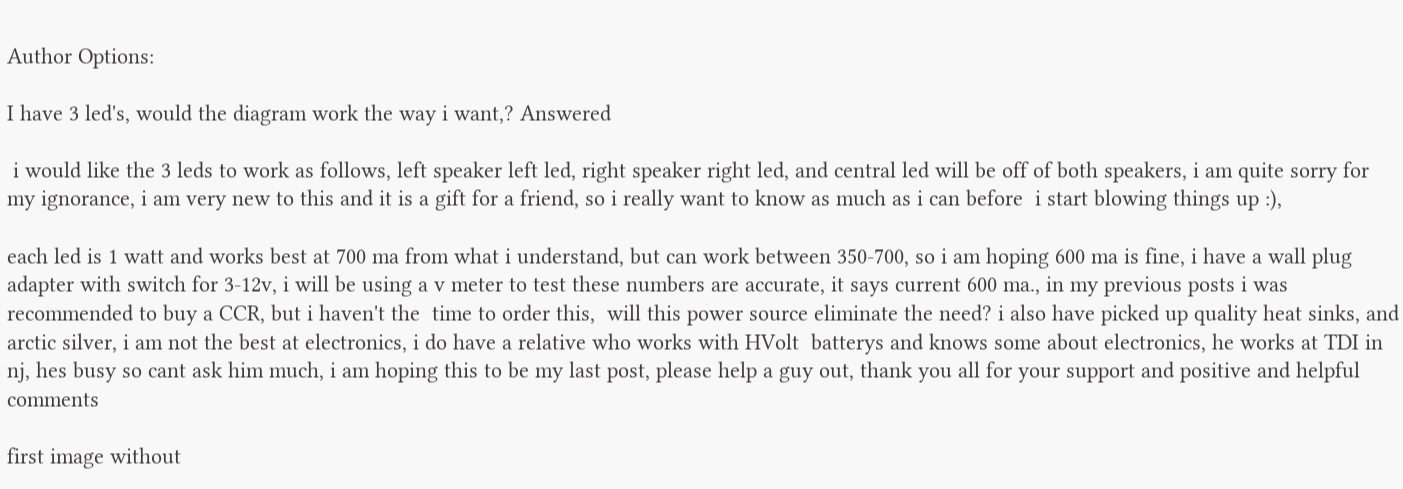Author Options:

I have 3 led's, would the diagram work the way i want,? Answered

 i would like the 3 leds to work as follows, left speaker left led, right speaker right led, and central led will be off of both speakers, i am quite sorry for my ignorance, i am very new to this and it is a gift for a friend, so i really want to know as much as i can before  i start blowing things up :),

each led is 1 watt and works best at 700 ma from what i understand, but can work between 350-700, so i am hoping 600 ma is fine, i have a wall plug adapter with switch for 3-12v, i will be using a v meter to test these numbers are accurate, it says current 600 ma., in my previous posts i was recommended to buy a CCR, but i haven't the  time to order this,  will this power source eliminate the need? i also have picked up quality heat sinks, and arctic silver, i am not the best at electronics, i do have a relative who works with HVolt  batterys and knows some about electronics, he works at TDI in nj, hes busy so cant ask him much, i am hoping this to be my last post, please help a guy out, thank you all for your support and positive and helpful comments

first image without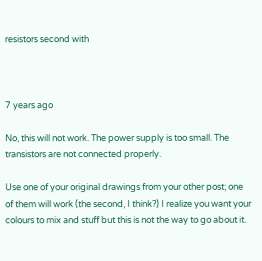resistors second with



7 years ago

No, this will not work. The power supply is too small. The transistors are not connected properly.

Use one of your original drawings from your other post; one of them will work (the second, I think?) I realize you want your colours to mix and stuff but this is not the way to go about it.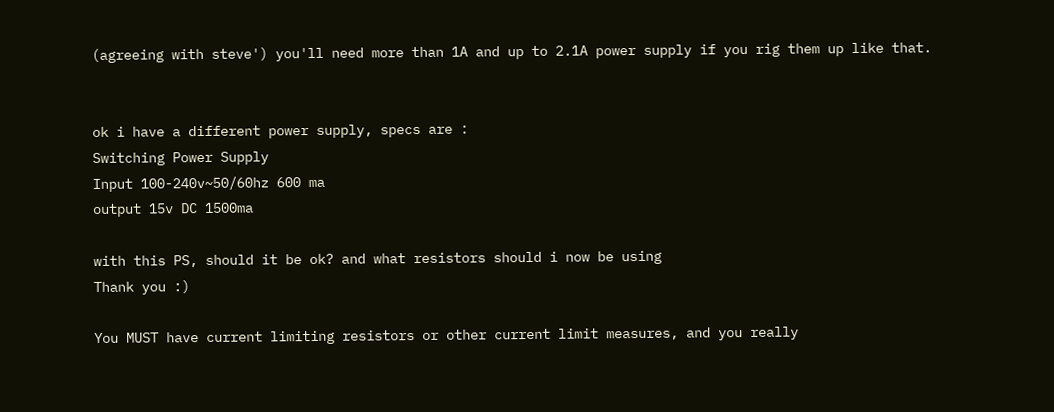(agreeing with steve') you'll need more than 1A and up to 2.1A power supply if you rig them up like that.


ok i have a different power supply, specs are :
Switching Power Supply
Input 100-240v~50/60hz 600 ma
output 15v DC 1500ma

with this PS, should it be ok? and what resistors should i now be using
Thank you :)

You MUST have current limiting resistors or other current limit measures, and you really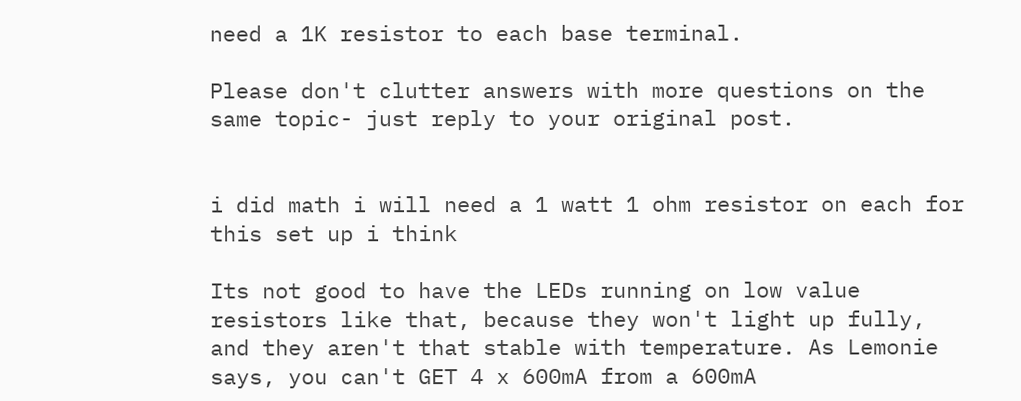need a 1K resistor to each base terminal.

Please don't clutter answers with more questions on the same topic- just reply to your original post.


i did math i will need a 1 watt 1 ohm resistor on each for this set up i think

Its not good to have the LEDs running on low value resistors like that, because they won't light up fully, and they aren't that stable with temperature. As Lemonie says, you can't GET 4 x 600mA from a 600mA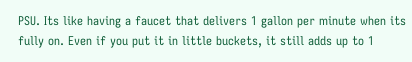PSU. Its like having a faucet that delivers 1 gallon per minute when its fully on. Even if you put it in little buckets, it still adds up to 1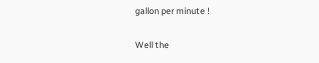gallon per minute !

Well the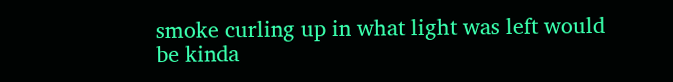smoke curling up in what light was left would be kinda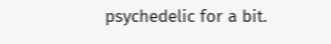psychedelic for a bit.